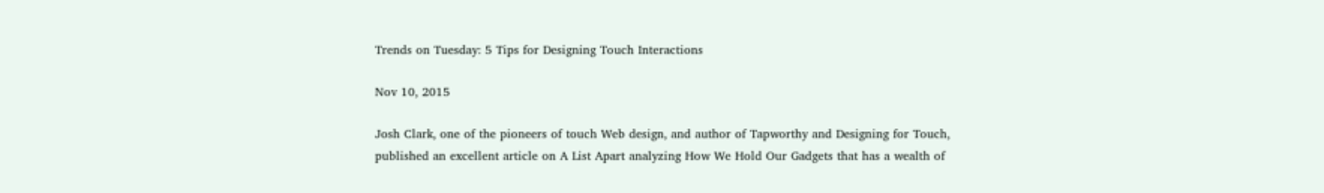Trends on Tuesday: 5 Tips for Designing Touch Interactions

Nov 10, 2015

Josh Clark, one of the pioneers of touch Web design, and author of Tapworthy and Designing for Touch, published an excellent article on A List Apart analyzing How We Hold Our Gadgets that has a wealth of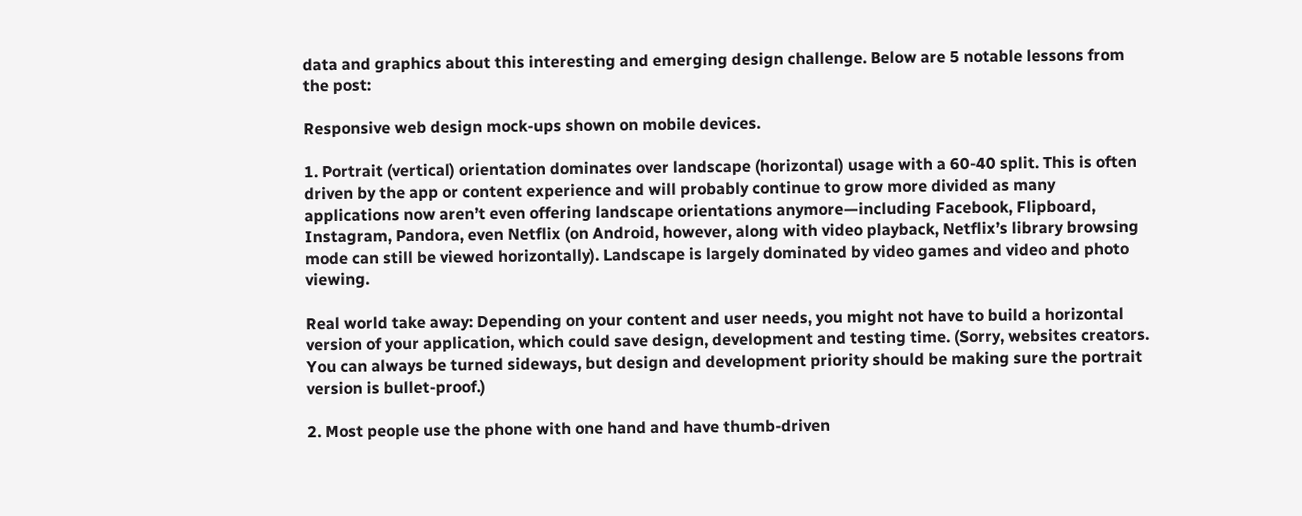data and graphics about this interesting and emerging design challenge. Below are 5 notable lessons from the post:

Responsive web design mock-ups shown on mobile devices.

1. Portrait (vertical) orientation dominates over landscape (horizontal) usage with a 60-40 split. This is often driven by the app or content experience and will probably continue to grow more divided as many applications now aren’t even offering landscape orientations anymore—including Facebook, Flipboard, Instagram, Pandora, even Netflix (on Android, however, along with video playback, Netflix’s library browsing mode can still be viewed horizontally). Landscape is largely dominated by video games and video and photo viewing.

Real world take away: Depending on your content and user needs, you might not have to build a horizontal version of your application, which could save design, development and testing time. (Sorry, websites creators. You can always be turned sideways, but design and development priority should be making sure the portrait version is bullet-proof.)

2. Most people use the phone with one hand and have thumb-driven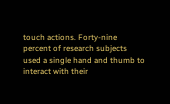touch actions. Forty-nine percent of research subjects used a single hand and thumb to interact with their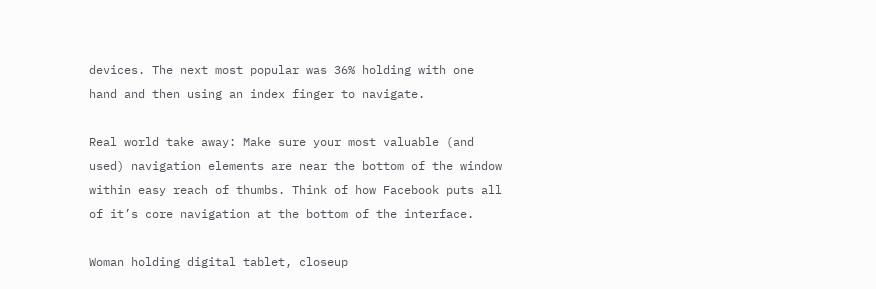devices. The next most popular was 36% holding with one hand and then using an index finger to navigate.

Real world take away: Make sure your most valuable (and used) navigation elements are near the bottom of the window within easy reach of thumbs. Think of how Facebook puts all of it’s core navigation at the bottom of the interface.

Woman holding digital tablet, closeup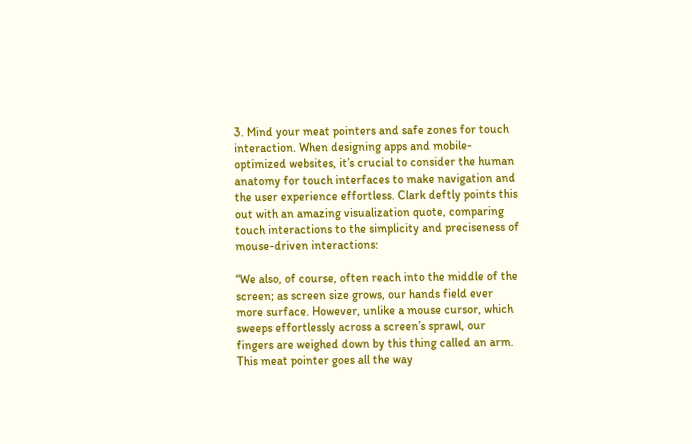3. Mind your meat pointers and safe zones for touch interaction. When designing apps and mobile-optimized websites, it’s crucial to consider the human anatomy for touch interfaces to make navigation and the user experience effortless. Clark deftly points this out with an amazing visualization quote, comparing touch interactions to the simplicity and preciseness of mouse-driven interactions:

“We also, of course, often reach into the middle of the screen; as screen size grows, our hands field ever more surface. However, unlike a mouse cursor, which sweeps effortlessly across a screen’s sprawl, our fingers are weighed down by this thing called an arm. This meat pointer goes all the way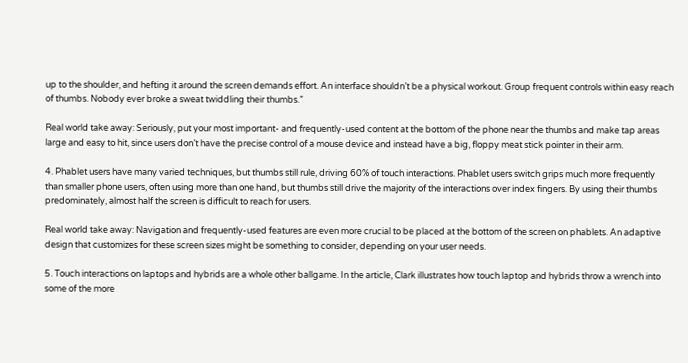up to the shoulder, and hefting it around the screen demands effort. An interface shouldn’t be a physical workout. Group frequent controls within easy reach of thumbs. Nobody ever broke a sweat twiddling their thumbs.”

Real world take away: Seriously, put your most important- and frequently-used content at the bottom of the phone near the thumbs and make tap areas large and easy to hit, since users don’t have the precise control of a mouse device and instead have a big, floppy meat stick pointer in their arm.

4. Phablet users have many varied techniques, but thumbs still rule, driving 60% of touch interactions. Phablet users switch grips much more frequently than smaller phone users, often using more than one hand, but thumbs still drive the majority of the interactions over index fingers. By using their thumbs predominately, almost half the screen is difficult to reach for users.

Real world take away: Navigation and frequently-used features are even more crucial to be placed at the bottom of the screen on phablets. An adaptive design that customizes for these screen sizes might be something to consider, depending on your user needs.

5. Touch interactions on laptops and hybrids are a whole other ballgame. In the article, Clark illustrates how touch laptop and hybrids throw a wrench into some of the more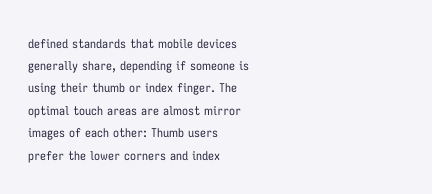defined standards that mobile devices generally share, depending if someone is using their thumb or index finger. The optimal touch areas are almost mirror images of each other: Thumb users prefer the lower corners and index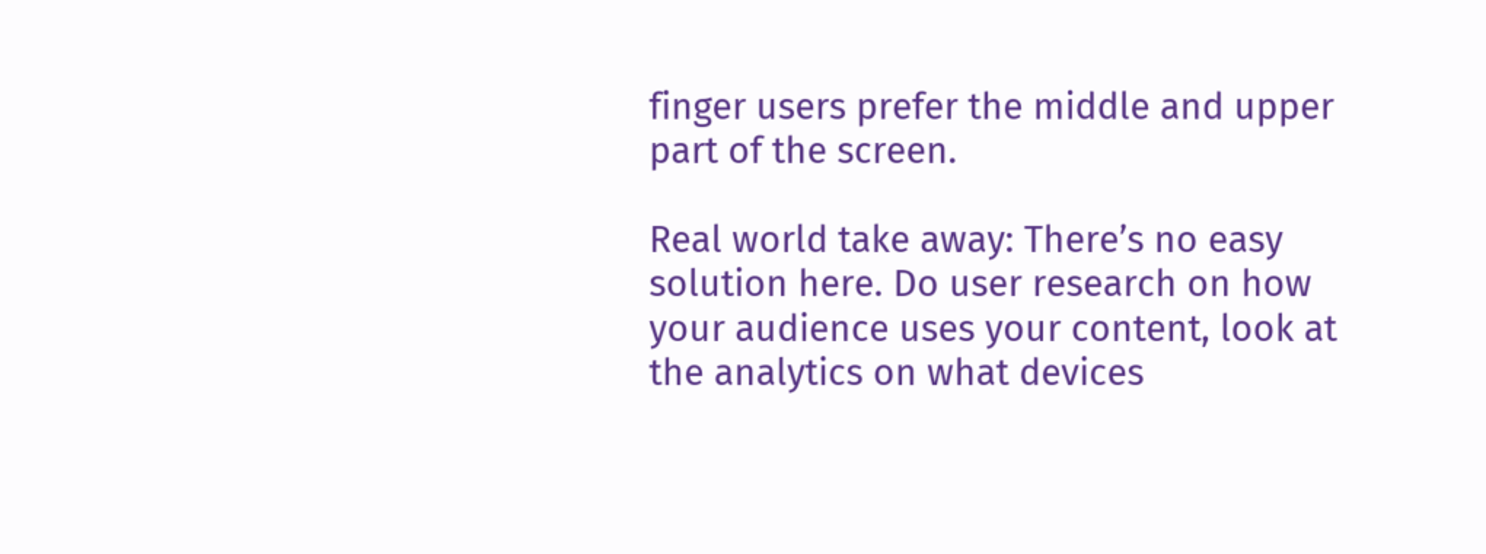finger users prefer the middle and upper part of the screen.

Real world take away: There’s no easy solution here. Do user research on how your audience uses your content, look at the analytics on what devices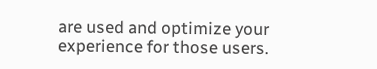are used and optimize your experience for those users.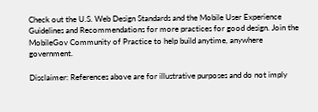Check out the U.S. Web Design Standards and the Mobile User Experience Guidelines and Recommendations for more practices for good design. Join the MobileGov Community of Practice to help build anytime, anywhere government.

Disclaimer: References above are for illustrative purposes and do not imply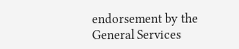endorsement by the General Services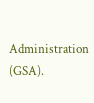Administration (GSA).